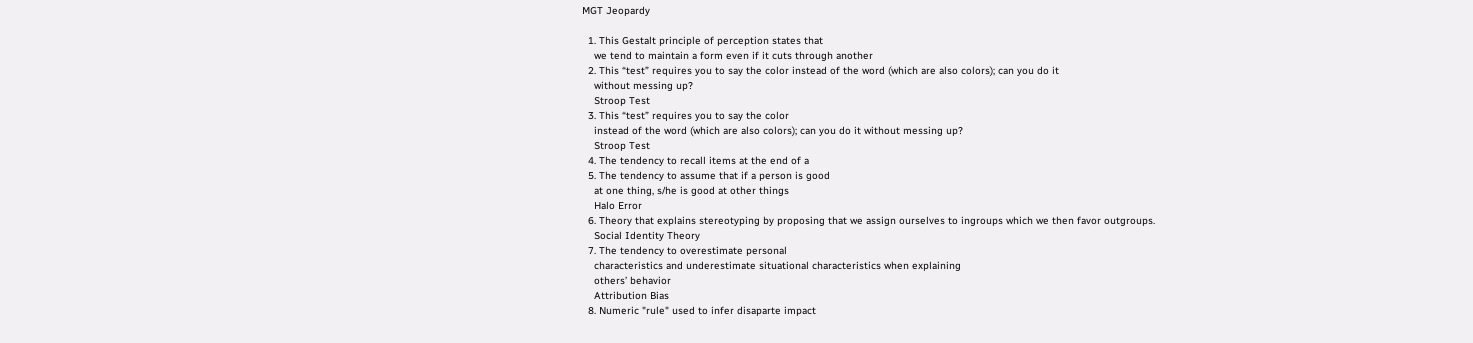MGT Jeopardy

  1. This Gestalt principle of perception states that
    we tend to maintain a form even if it cuts through another
  2. This “test” requires you to say the color instead of the word (which are also colors); can you do it
    without messing up?
    Stroop Test
  3. This “test” requires you to say the color
    instead of the word (which are also colors); can you do it without messing up?
    Stroop Test
  4. The tendency to recall items at the end of a
  5. The tendency to assume that if a person is good
    at one thing, s/he is good at other things
    Halo Error
  6. Theory that explains stereotyping by proposing that we assign ourselves to ingroups which we then favor outgroups.
    Social Identity Theory
  7. The tendency to overestimate personal
    characteristics and underestimate situational characteristics when explaining
    others’ behavior
    Attribution Bias
  8. Numeric "rule" used to infer disaparte impact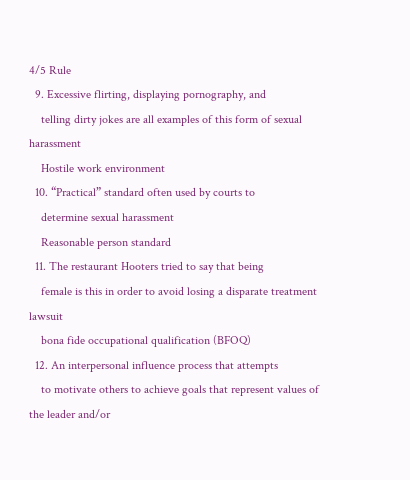4/5 Rule
  9. Excessive flirting, displaying pornography, and
    telling dirty jokes are all examples of this form of sexual harassment
    Hostile work environment
  10. “Practical” standard often used by courts to
    determine sexual harassment
    Reasonable person standard
  11. The restaurant Hooters tried to say that being
    female is this in order to avoid losing a disparate treatment lawsuit
    bona fide occupational qualification (BFOQ)
  12. An interpersonal influence process that attempts
    to motivate others to achieve goals that represent values of the leader and/or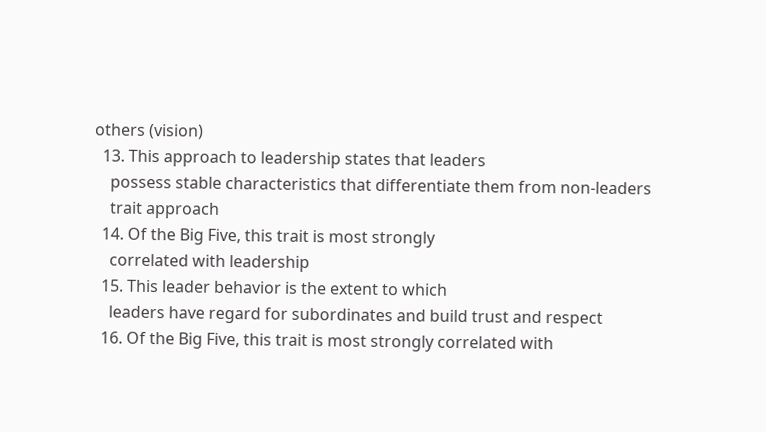others (vision)
  13. This approach to leadership states that leaders
    possess stable characteristics that differentiate them from non-leaders
    trait approach
  14. Of the Big Five, this trait is most strongly
    correlated with leadership
  15. This leader behavior is the extent to which
    leaders have regard for subordinates and build trust and respect
  16. Of the Big Five, this trait is most strongly correlated with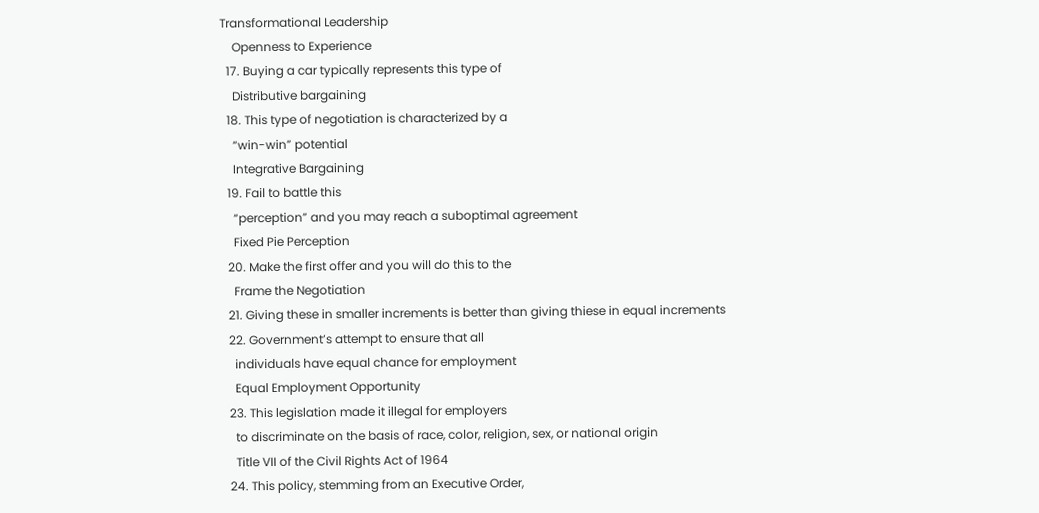Transformational Leadership
    Openness to Experience
  17. Buying a car typically represents this type of
    Distributive bargaining
  18. This type of negotiation is characterized by a
    “win-win” potential
    Integrative Bargaining
  19. Fail to battle this
    “perception” and you may reach a suboptimal agreement
    Fixed Pie Perception
  20. Make the first offer and you will do this to the
    Frame the Negotiation
  21. Giving these in smaller increments is better than giving thiese in equal increments
  22. Government’s attempt to ensure that all
    individuals have equal chance for employment
    Equal Employment Opportunity
  23. This legislation made it illegal for employers
    to discriminate on the basis of race, color, religion, sex, or national origin
    Title VII of the Civil Rights Act of 1964
  24. This policy, stemming from an Executive Order,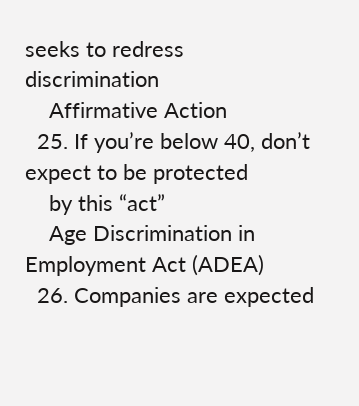seeks to redress discrimination
    Affirmative Action
  25. If you’re below 40, don’t expect to be protected
    by this “act”
    Age Discrimination in Employment Act (ADEA)
  26. Companies are expected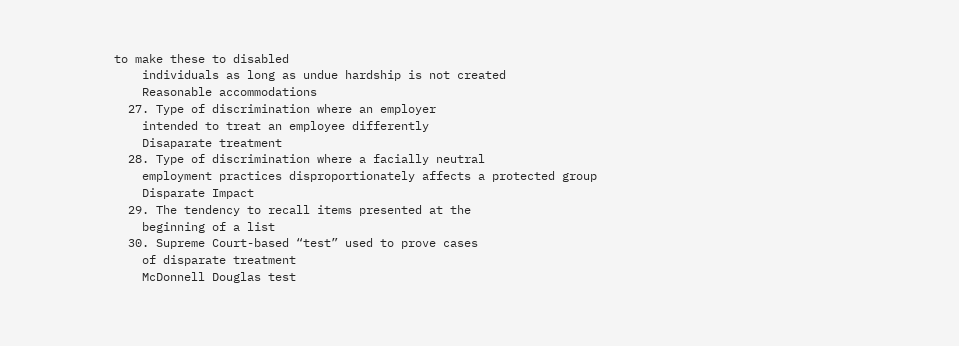to make these to disabled
    individuals as long as undue hardship is not created
    Reasonable accommodations
  27. Type of discrimination where an employer
    intended to treat an employee differently
    Disaparate treatment
  28. Type of discrimination where a facially neutral
    employment practices disproportionately affects a protected group
    Disparate Impact
  29. The tendency to recall items presented at the
    beginning of a list
  30. Supreme Court-based “test” used to prove cases
    of disparate treatment
    McDonnell Douglas test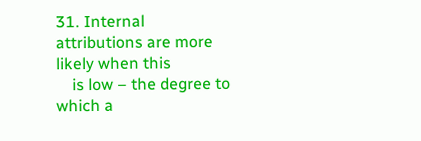31. Internal attributions are more likely when this
    is low – the degree to which a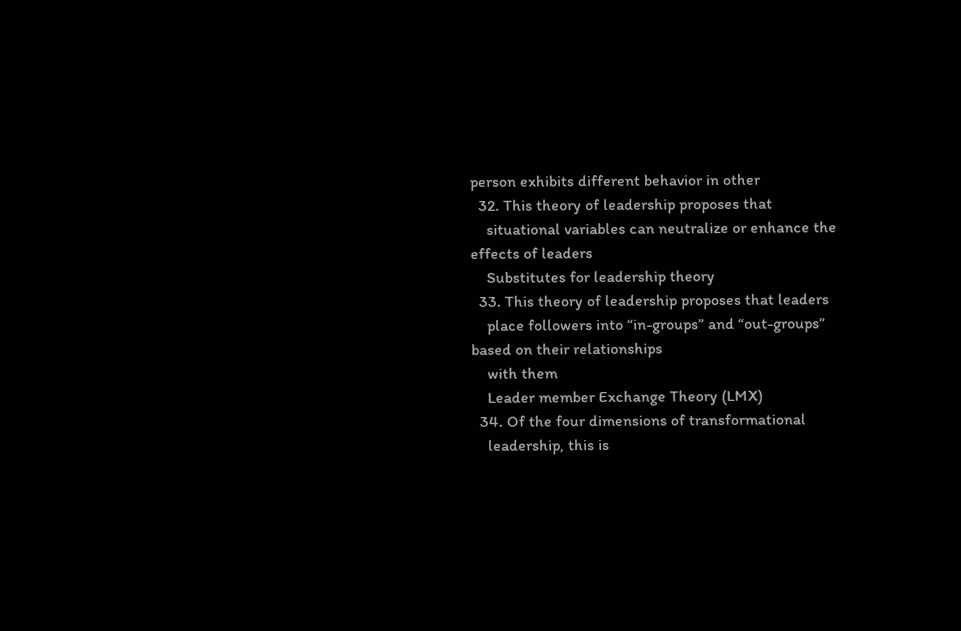person exhibits different behavior in other
  32. This theory of leadership proposes that
    situational variables can neutralize or enhance the effects of leaders
    Substitutes for leadership theory
  33. This theory of leadership proposes that leaders
    place followers into “in-groups” and “out-groups” based on their relationships
    with them
    Leader member Exchange Theory (LMX)
  34. Of the four dimensions of transformational
    leadership, this is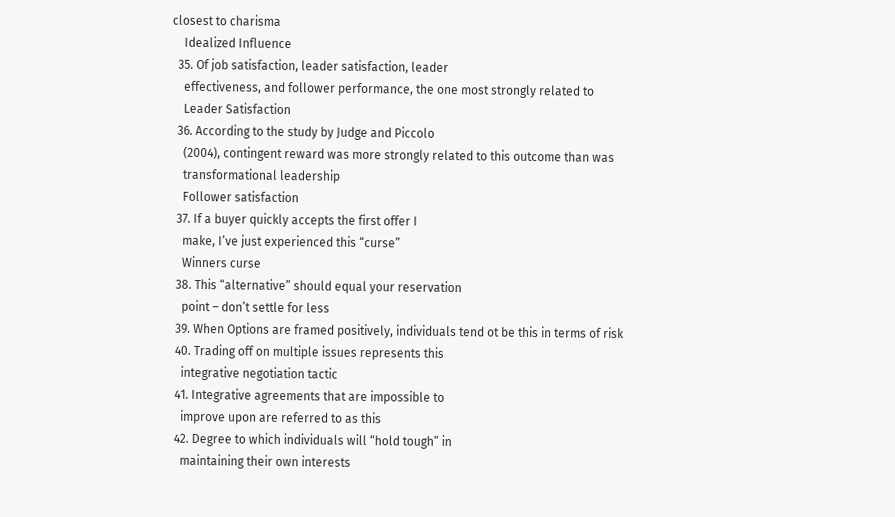closest to charisma
    Idealized Influence
  35. Of job satisfaction, leader satisfaction, leader
    effectiveness, and follower performance, the one most strongly related to
    Leader Satisfaction
  36. According to the study by Judge and Piccolo
    (2004), contingent reward was more strongly related to this outcome than was
    transformational leadership
    Follower satisfaction
  37. If a buyer quickly accepts the first offer I
    make, I’ve just experienced this “curse”
    Winners curse
  38. This “alternative” should equal your reservation
    point – don’t settle for less
  39. When Options are framed positively, individuals tend ot be this in terms of risk
  40. Trading off on multiple issues represents this
    integrative negotiation tactic
  41. Integrative agreements that are impossible to
    improve upon are referred to as this
  42. Degree to which individuals will “hold tough” in
    maintaining their own interests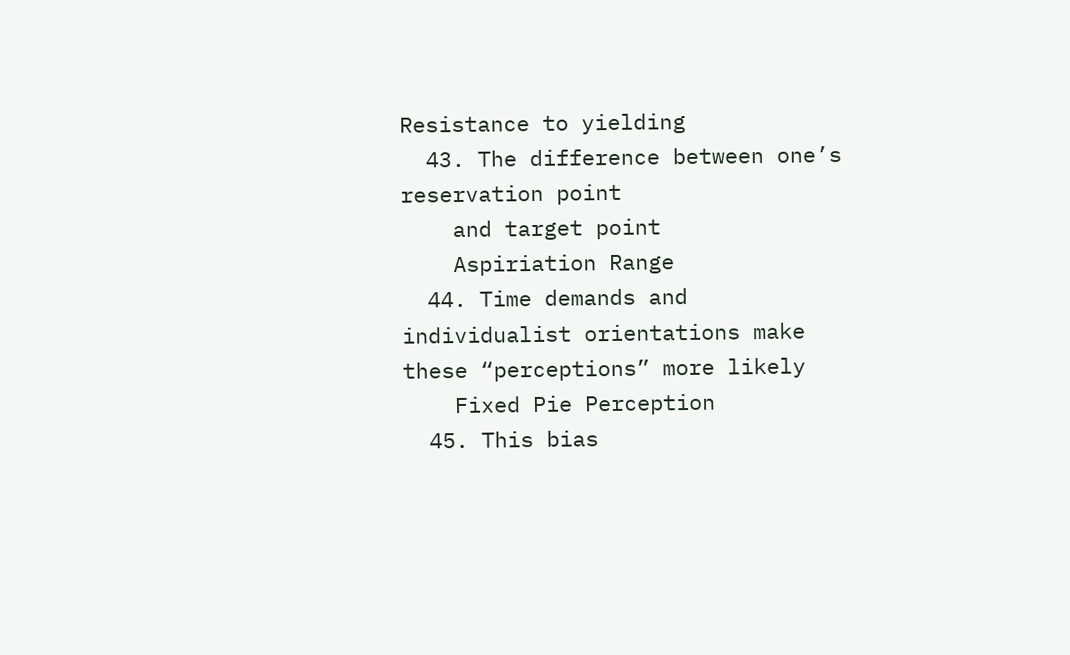Resistance to yielding
  43. The difference between one’s reservation point
    and target point
    Aspiriation Range
  44. Time demands and individualist orientations make these “perceptions” more likely
    Fixed Pie Perception
  45. This bias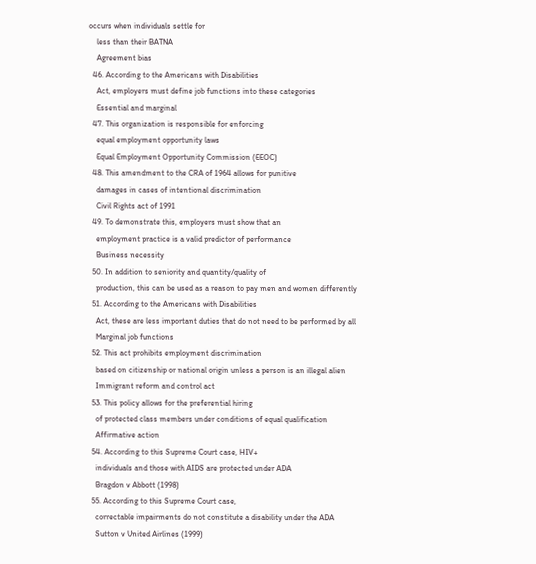occurs when individuals settle for
    less than their BATNA
    Agreement bias
  46. According to the Americans with Disabilities
    Act, employers must define job functions into these categories
    Essential and marginal
  47. This organization is responsible for enforcing
    equal employment opportunity laws
    Equal Employment Opportunity Commission (EEOC)
  48. This amendment to the CRA of 1964 allows for punitive
    damages in cases of intentional discrimination
    Civil Rights act of 1991
  49. To demonstrate this, employers must show that an
    employment practice is a valid predictor of performance
    Business necessity
  50. In addition to seniority and quantity/quality of
    production, this can be used as a reason to pay men and women differently
  51. According to the Americans with Disabilities
    Act, these are less important duties that do not need to be performed by all
    Marginal job functions
  52. This act prohibits employment discrimination
    based on citizenship or national origin unless a person is an illegal alien
    Immigrant reform and control act
  53. This policy allows for the preferential hiring
    of protected class members under conditions of equal qualification
    Affirmative action
  54. According to this Supreme Court case, HIV+
    individuals and those with AIDS are protected under ADA
    Bragdon v Abbott (1998)
  55. According to this Supreme Court case,
    correctable impairments do not constitute a disability under the ADA
    Sutton v United Airlines (1999)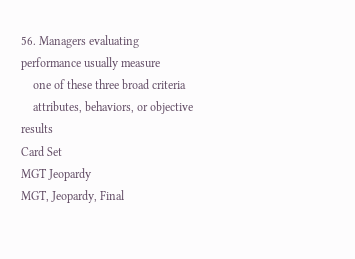56. Managers evaluating performance usually measure
    one of these three broad criteria
    attributes, behaviors, or objective results
Card Set
MGT Jeopardy
MGT, Jeopardy, Final